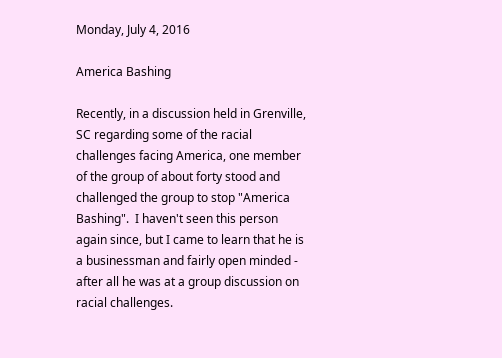Monday, July 4, 2016

America Bashing

Recently, in a discussion held in Grenville, SC regarding some of the racial challenges facing America, one member of the group of about forty stood and challenged the group to stop "America Bashing".  I haven't seen this person again since, but I came to learn that he is a businessman and fairly open minded - after all he was at a group discussion on racial challenges.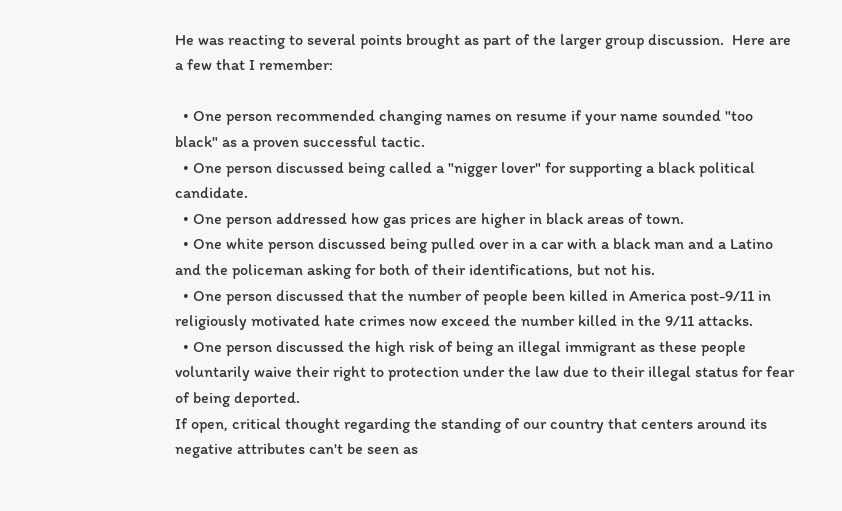He was reacting to several points brought as part of the larger group discussion.  Here are a few that I remember:

  • One person recommended changing names on resume if your name sounded "too black" as a proven successful tactic.
  • One person discussed being called a "nigger lover" for supporting a black political candidate.
  • One person addressed how gas prices are higher in black areas of town.
  • One white person discussed being pulled over in a car with a black man and a Latino and the policeman asking for both of their identifications, but not his.
  • One person discussed that the number of people been killed in America post-9/11 in religiously motivated hate crimes now exceed the number killed in the 9/11 attacks.
  • One person discussed the high risk of being an illegal immigrant as these people voluntarily waive their right to protection under the law due to their illegal status for fear of being deported.
If open, critical thought regarding the standing of our country that centers around its negative attributes can't be seen as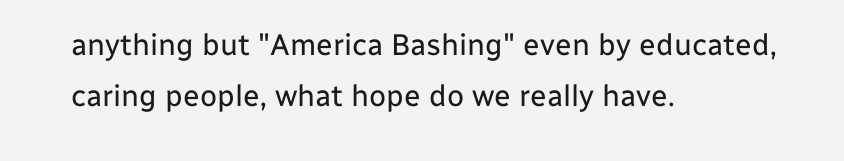anything but "America Bashing" even by educated, caring people, what hope do we really have.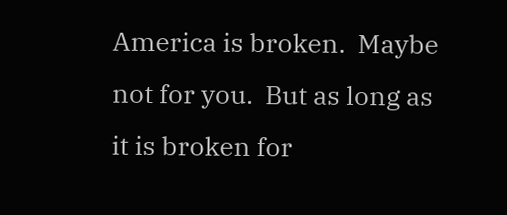America is broken.  Maybe not for you.  But as long as it is broken for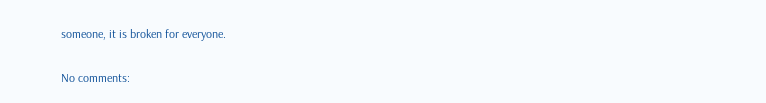someone, it is broken for everyone.

No comments: